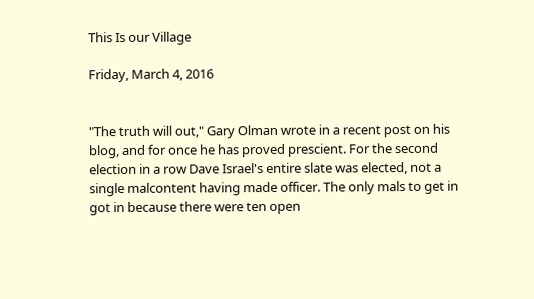This Is our Village

Friday, March 4, 2016


"The truth will out," Gary Olman wrote in a recent post on his blog, and for once he has proved prescient. For the second election in a row Dave Israel's entire slate was elected, not a single malcontent having made officer. The only mals to get in got in because there were ten open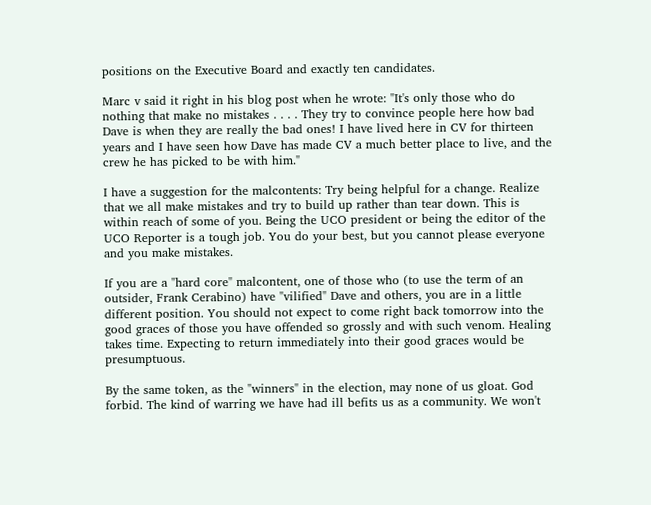positions on the Executive Board and exactly ten candidates.

Marc v said it right in his blog post when he wrote: "It's only those who do nothing that make no mistakes . . . . They try to convince people here how bad Dave is when they are really the bad ones! I have lived here in CV for thirteen years and I have seen how Dave has made CV a much better place to live, and the crew he has picked to be with him."

I have a suggestion for the malcontents: Try being helpful for a change. Realize that we all make mistakes and try to build up rather than tear down. This is within reach of some of you. Being the UCO president or being the editor of the UCO Reporter is a tough job. You do your best, but you cannot please everyone and you make mistakes.

If you are a "hard core" malcontent, one of those who (to use the term of an outsider, Frank Cerabino) have "vilified" Dave and others, you are in a little different position. You should not expect to come right back tomorrow into the good graces of those you have offended so grossly and with such venom. Healing takes time. Expecting to return immediately into their good graces would be presumptuous.

By the same token, as the "winners" in the election, may none of us gloat. God forbid. The kind of warring we have had ill befits us as a community. We won't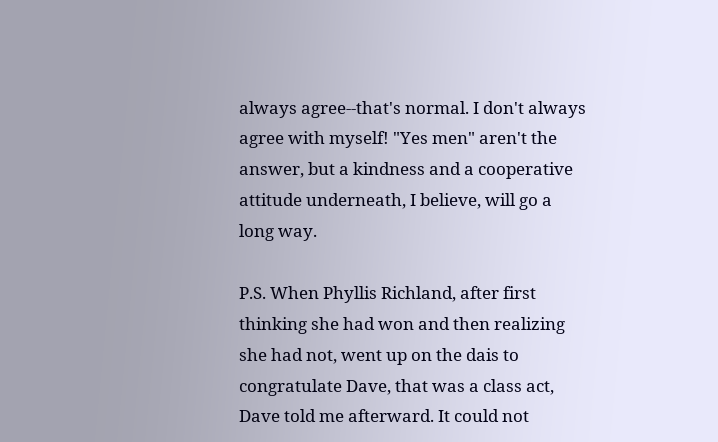always agree--that's normal. I don't always agree with myself! "Yes men" aren't the answer, but a kindness and a cooperative attitude underneath, I believe, will go a long way.

P.S. When Phyllis Richland, after first thinking she had won and then realizing she had not, went up on the dais to congratulate Dave, that was a class act, Dave told me afterward. It could not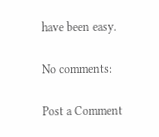have been easy.

No comments:

Post a Comment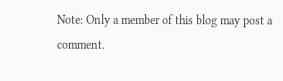Note: Only a member of this blog may post a comment.